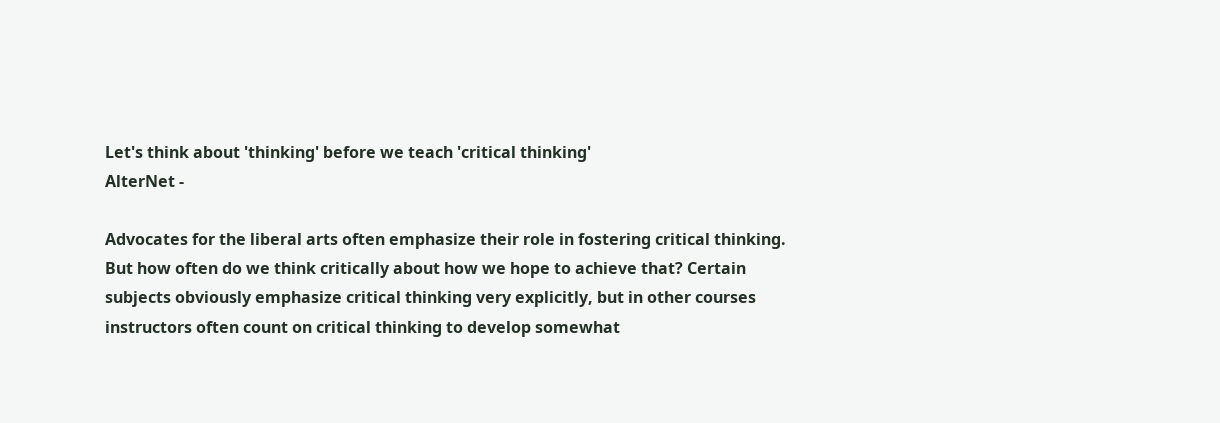Let's think about 'thinking' before we teach 'critical thinking'
AlterNet -

Advocates for the liberal arts often emphasize their role in fostering critical thinking. But how often do we think critically about how we hope to achieve that? Certain subjects obviously emphasize critical thinking very explicitly, but in other courses instructors often count on critical thinking to develop somewhat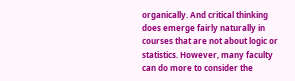organically. And critical thinking does emerge fairly naturally in courses that are not about logic or statistics. However, many faculty can do more to consider the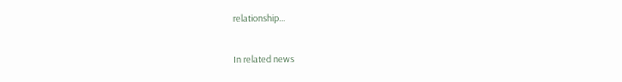relationship...

In related news